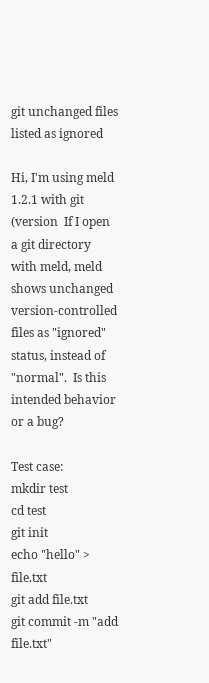git unchanged files listed as ignored

Hi, I'm using meld 1.2.1 with git (version  If I open a git directory with meld, meld shows unchanged version-controlled files as "ignored" status, instead of "normal".  Is this intended behavior or a bug?

Test case:
mkdir test
cd test
git init
echo "hello" > file.txt
git add file.txt
git commit -m "add file.txt"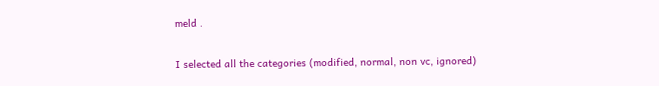meld .

I selected all the categories (modified, normal, non vc, ignored)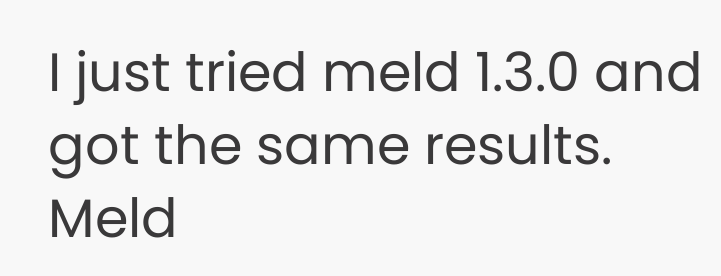I just tried meld 1.3.0 and got the same results.
Meld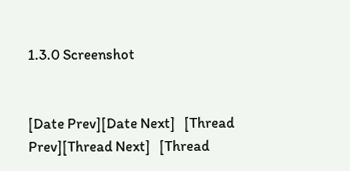1.3.0 Screenshot


[Date Prev][Date Next]   [Thread Prev][Thread Next]   [Thread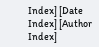Index] [Date Index] [Author Index]